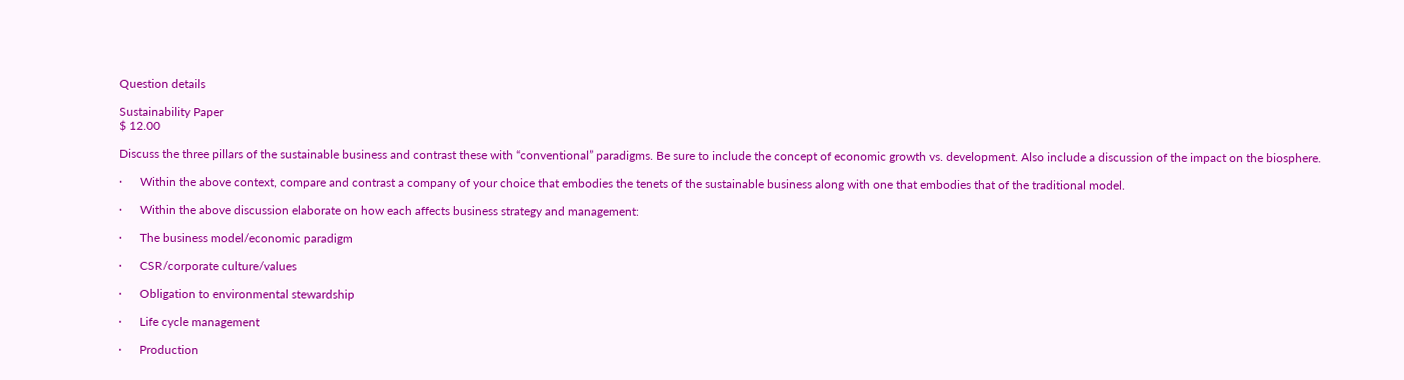Question details

Sustainability Paper
$ 12.00

Discuss the three pillars of the sustainable business and contrast these with “conventional” paradigms. Be sure to include the concept of economic growth vs. development. Also include a discussion of the impact on the biosphere.

·      Within the above context, compare and contrast a company of your choice that embodies the tenets of the sustainable business along with one that embodies that of the traditional model.

·      Within the above discussion elaborate on how each affects business strategy and management:

·      The business model/economic paradigm

·      CSR/corporate culture/values

·      Obligation to environmental stewardship

·      Life cycle management

·      Production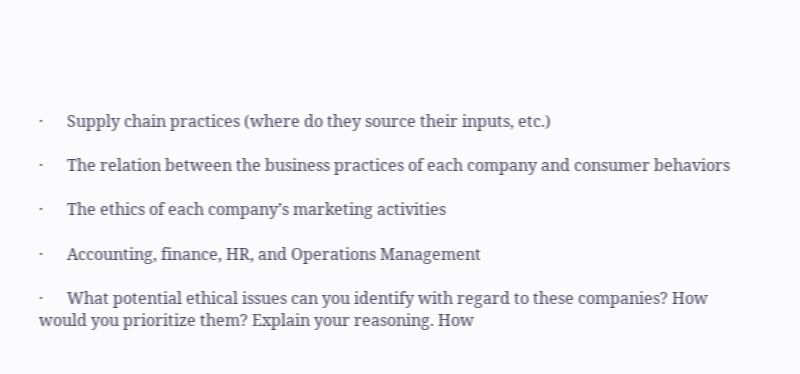·      Supply chain practices (where do they source their inputs, etc.)

·      The relation between the business practices of each company and consumer behaviors

·      The ethics of each company’s marketing activities

·      Accounting, finance, HR, and Operations Management

·      What potential ethical issues can you identify with regard to these companies? How would you prioritize them? Explain your reasoning. How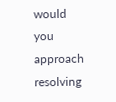would you approach resolving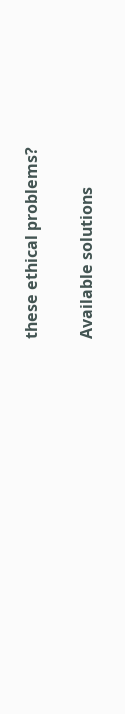these ethical problems?

Available solutions